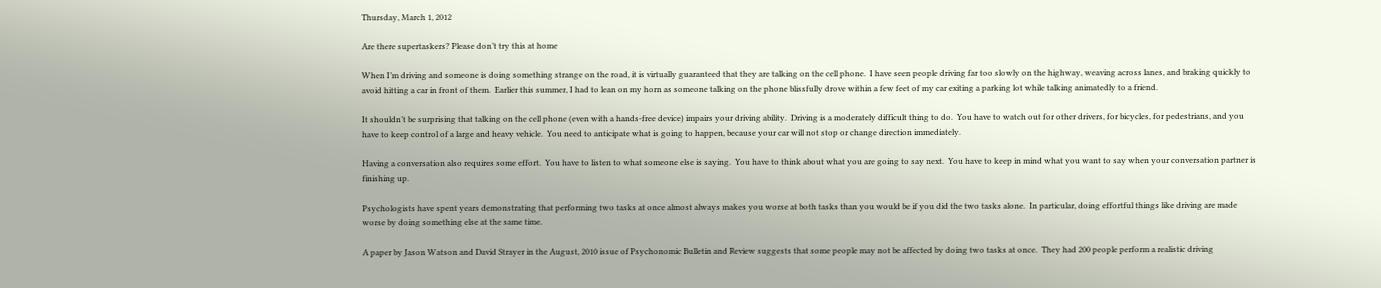Thursday, March 1, 2012

Are there supertaskers? Please don’t try this at home

When I’m driving and someone is doing something strange on the road, it is virtually guaranteed that they are talking on the cell phone.  I have seen people driving far too slowly on the highway, weaving across lanes, and braking quickly to avoid hitting a car in front of them.  Earlier this summer, I had to lean on my horn as someone talking on the phone blissfully drove within a few feet of my car exiting a parking lot while talking animatedly to a friend.

It shouldn’t be surprising that talking on the cell phone (even with a hands-free device) impairs your driving ability.  Driving is a moderately difficult thing to do.  You have to watch out for other drivers, for bicycles, for pedestrians, and you have to keep control of a large and heavy vehicle.  You need to anticipate what is going to happen, because your car will not stop or change direction immediately.

Having a conversation also requires some effort.  You have to listen to what someone else is saying.  You have to think about what you are going to say next.  You have to keep in mind what you want to say when your conversation partner is finishing up.

Psychologists have spent years demonstrating that performing two tasks at once almost always makes you worse at both tasks than you would be if you did the two tasks alone.  In particular, doing effortful things like driving are made worse by doing something else at the same time.

A paper by Jason Watson and David Strayer in the August, 2010 issue of Psychonomic Bulletin and Review suggests that some people may not be affected by doing two tasks at once.  They had 200 people perform a realistic driving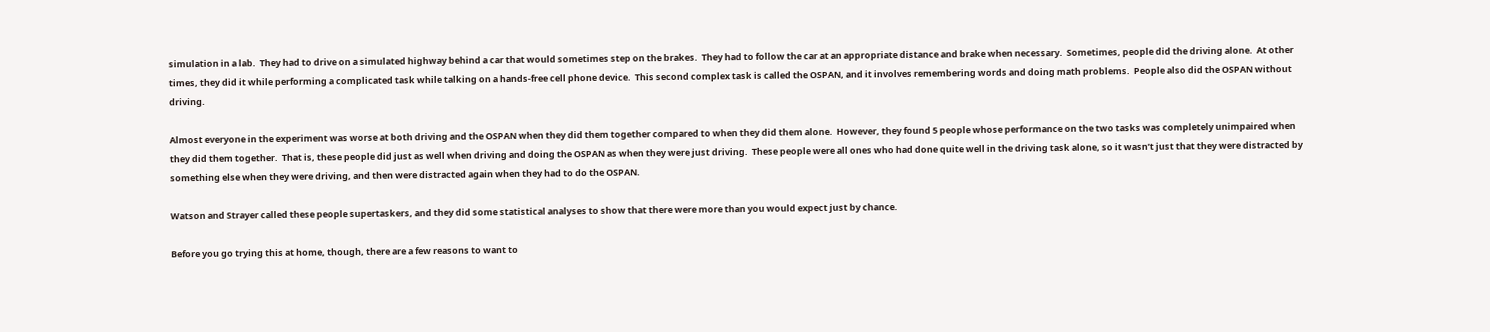simulation in a lab.  They had to drive on a simulated highway behind a car that would sometimes step on the brakes.  They had to follow the car at an appropriate distance and brake when necessary.  Sometimes, people did the driving alone.  At other times, they did it while performing a complicated task while talking on a hands-free cell phone device.  This second complex task is called the OSPAN, and it involves remembering words and doing math problems.  People also did the OSPAN without driving.

Almost everyone in the experiment was worse at both driving and the OSPAN when they did them together compared to when they did them alone.  However, they found 5 people whose performance on the two tasks was completely unimpaired when they did them together.  That is, these people did just as well when driving and doing the OSPAN as when they were just driving.  These people were all ones who had done quite well in the driving task alone, so it wasn’t just that they were distracted by something else when they were driving, and then were distracted again when they had to do the OSPAN.

Watson and Strayer called these people supertaskers, and they did some statistical analyses to show that there were more than you would expect just by chance.

Before you go trying this at home, though, there are a few reasons to want to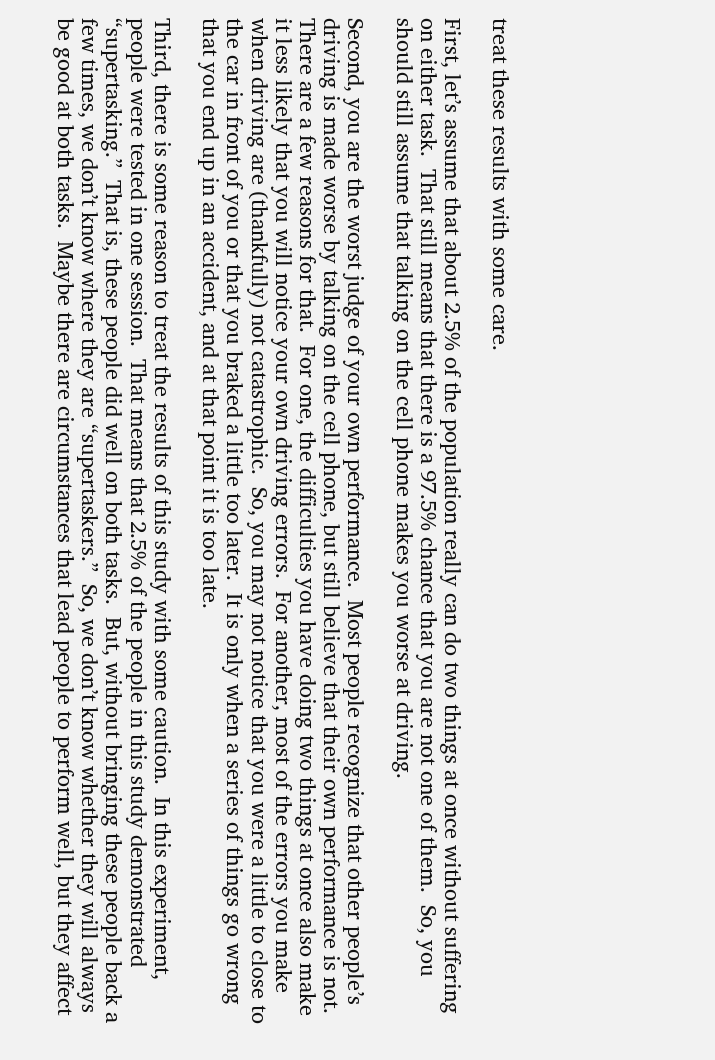treat these results with some care.

First, let’s assume that about 2.5% of the population really can do two things at once without suffering on either task.  That still means that there is a 97.5% chance that you are not one of them.  So, you should still assume that talking on the cell phone makes you worse at driving.

Second, you are the worst judge of your own performance.  Most people recognize that other people’s driving is made worse by talking on the cell phone, but still believe that their own performance is not.  There are a few reasons for that.  For one, the difficulties you have doing two things at once also make it less likely that you will notice your own driving errors.  For another, most of the errors you make when driving are (thankfully) not catastrophic.  So, you may not notice that you were a little to close to the car in front of you or that you braked a little too later.  It is only when a series of things go wrong that you end up in an accident, and at that point it is too late.

Third, there is some reason to treat the results of this study with some caution.  In this experiment, people were tested in one session.  That means that 2.5% of the people in this study demonstrated “supertasking.”  That is, these people did well on both tasks.  But, without bringing these people back a few times, we don’t know where they are “supertaskers.”  So, we don’t know whether they will always be good at both tasks.  Maybe there are circumstances that lead people to perform well, but they affect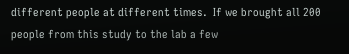different people at different times.  If we brought all 200 people from this study to the lab a few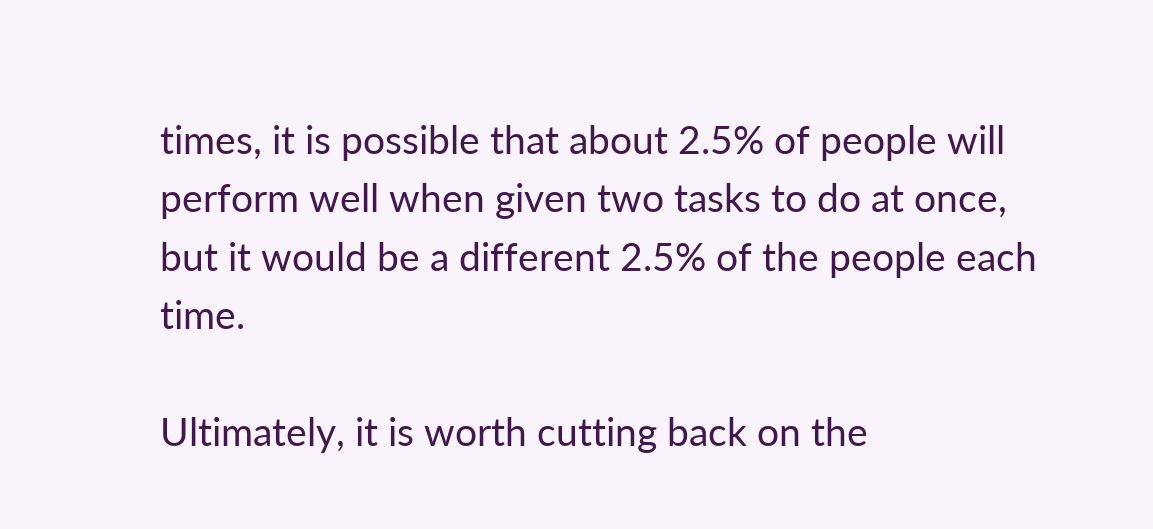times, it is possible that about 2.5% of people will perform well when given two tasks to do at once, but it would be a different 2.5% of the people each time.

Ultimately, it is worth cutting back on the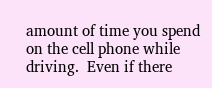amount of time you spend on the cell phone while driving.  Even if there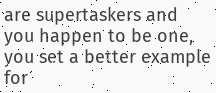are supertaskers and you happen to be one, you set a better example for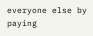everyone else by paying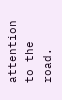attention to the road.